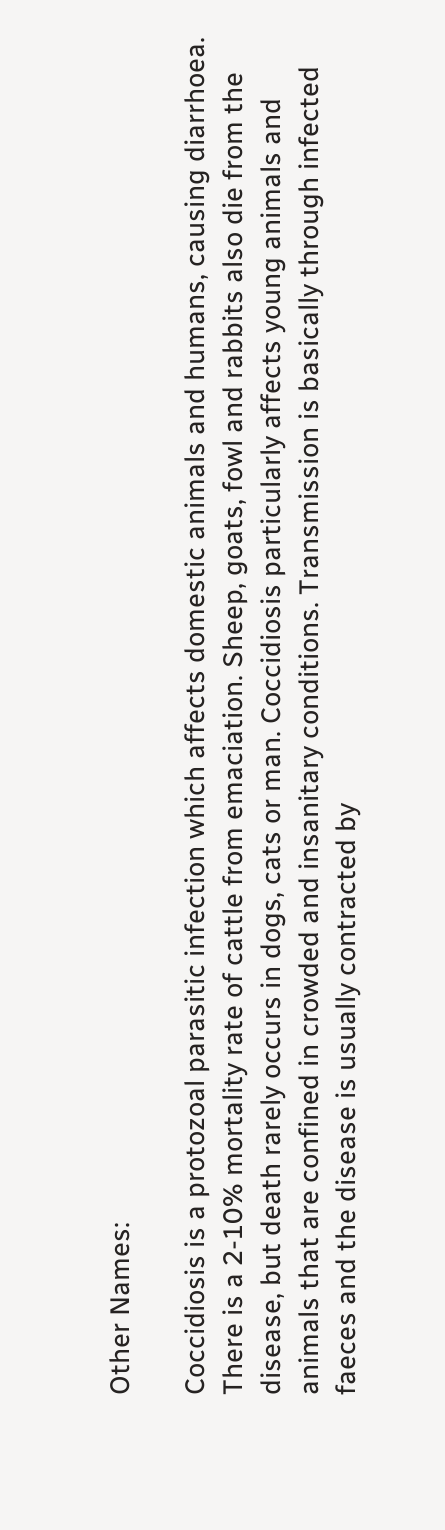Other Names:

Coccidiosis is a protozoal parasitic infection which affects domestic animals and humans, causing diarrhoea. There is a 2-10% mortality rate of cattle from emaciation. Sheep, goats, fowl and rabbits also die from the disease, but death rarely occurs in dogs, cats or man. Coccidiosis particularly affects young animals and animals that are confined in crowded and insanitary conditions. Transmission is basically through infected faeces and the disease is usually contracted by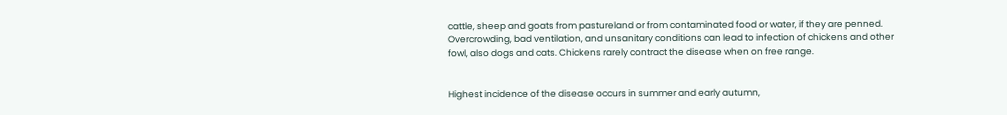cattle, sheep and goats from pastureland or from contaminated food or water, if they are penned. Overcrowding, bad ventilation, and unsanitary conditions can lead to infection of chickens and other fowl, also dogs and cats. Chickens rarely contract the disease when on free range.


Highest incidence of the disease occurs in summer and early autumn,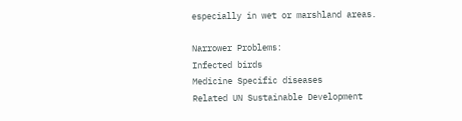especially in wet or marshland areas.

Narrower Problems:
Infected birds
Medicine Specific diseases
Related UN Sustainable Development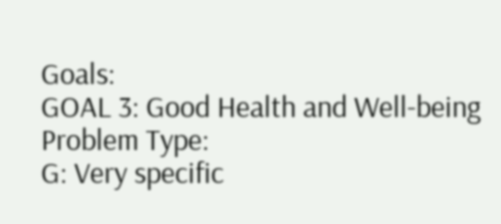Goals:
GOAL 3: Good Health and Well-being
Problem Type:
G: Very specific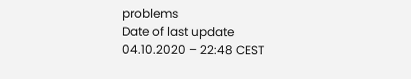problems
Date of last update
04.10.2020 – 22:48 CEST